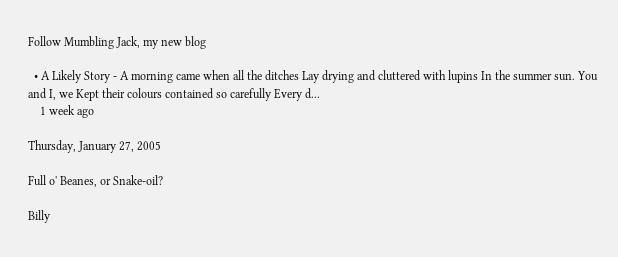Follow Mumbling Jack, my new blog

  • A Likely Story - A morning came when all the ditches Lay drying and cluttered with lupins In the summer sun. You and I, we Kept their colours contained so carefully Every d...
    1 week ago

Thursday, January 27, 2005

Full o' Beanes, or Snake-oil?

Billy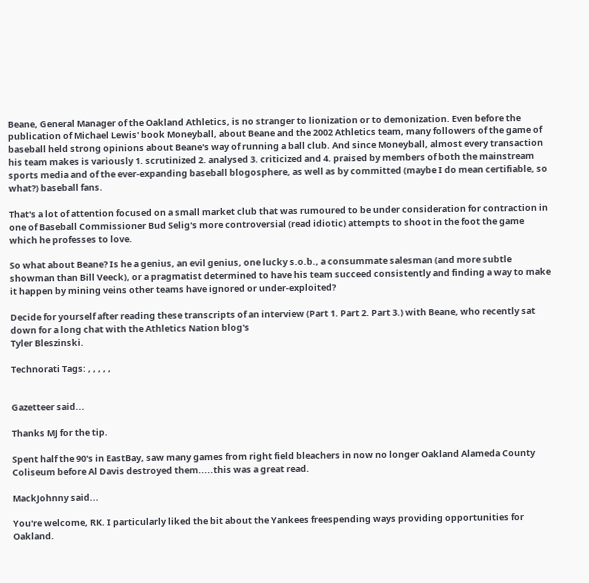Beane, General Manager of the Oakland Athletics, is no stranger to lionization or to demonization. Even before the publication of Michael Lewis' book Moneyball, about Beane and the 2002 Athletics team, many followers of the game of baseball held strong opinions about Beane's way of running a ball club. And since Moneyball, almost every transaction his team makes is variously 1. scrutinized 2. analysed 3. criticized and 4. praised by members of both the mainstream sports media and of the ever-expanding baseball blogosphere, as well as by committed (maybe I do mean certifiable, so what?) baseball fans.

That's a lot of attention focused on a small market club that was rumoured to be under consideration for contraction in one of Baseball Commissioner Bud Selig's more controversial (read idiotic) attempts to shoot in the foot the game which he professes to love.

So what about Beane? Is he a genius, an evil genius, one lucky s.o.b., a consummate salesman (and more subtle showman than Bill Veeck), or a pragmatist determined to have his team succeed consistently and finding a way to make it happen by mining veins other teams have ignored or under-exploited?

Decide for yourself after reading these transcripts of an interview (Part 1. Part 2. Part 3.) with Beane, who recently sat down for a long chat with the Athletics Nation blog's
Tyler Bleszinski.

Technorati Tags: , , , , ,


Gazetteer said...

Thanks MJ for the tip.

Spent half the 90's in EastBay, saw many games from right field bleachers in now no longer Oakland Alameda County Coliseum before Al Davis destroyed them.....this was a great read.

MackJohnny said...

You're welcome, RK. I particularly liked the bit about the Yankees freespending ways providing opportunities for Oakland.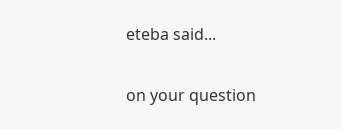eteba said...

on your question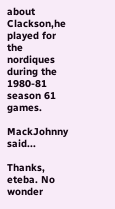about Clackson,he played for the nordiques during the 1980-81 season 61 games.

MackJohnny said...

Thanks, eteba. No wonder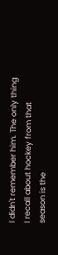I didn't remember him. The only thing I recall about hockey from that season is the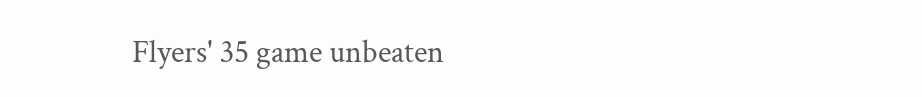Flyers' 35 game unbeaten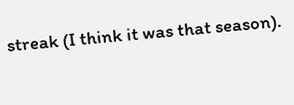streak (I think it was that season).